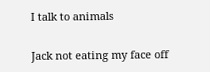I talk to animals

Jack not eating my face off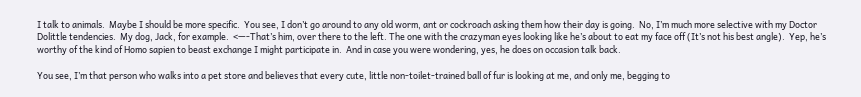I talk to animals.  Maybe I should be more specific.  You see, I don’t go around to any old worm, ant or cockroach asking them how their day is going.  No, I’m much more selective with my Doctor Dolittle tendencies.  My dog, Jack, for example.  <—-That’s him, over there to the left. The one with the crazyman eyes looking like he’s about to eat my face off (It’s not his best angle).  Yep, he’s worthy of the kind of Homo sapien to beast exchange I might participate in.  And in case you were wondering, yes, he does on occasion talk back.

You see, I’m that person who walks into a pet store and believes that every cute, little non-toilet-trained ball of fur is looking at me, and only me, begging to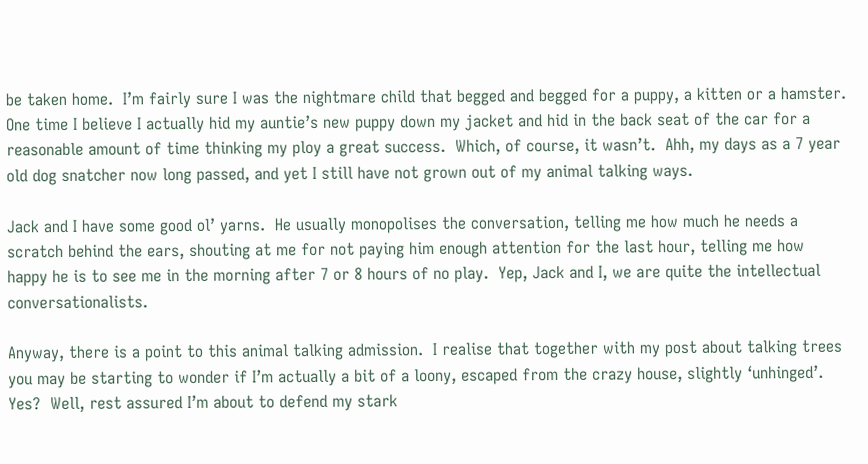be taken home.  I’m fairly sure I was the nightmare child that begged and begged for a puppy, a kitten or a hamster.  One time I believe I actually hid my auntie’s new puppy down my jacket and hid in the back seat of the car for a reasonable amount of time thinking my ploy a great success.  Which, of course, it wasn’t.  Ahh, my days as a 7 year old dog snatcher now long passed, and yet I still have not grown out of my animal talking ways.

Jack and I have some good ol’ yarns.  He usually monopolises the conversation, telling me how much he needs a scratch behind the ears, shouting at me for not paying him enough attention for the last hour, telling me how happy he is to see me in the morning after 7 or 8 hours of no play.  Yep, Jack and I, we are quite the intellectual conversationalists.

Anyway, there is a point to this animal talking admission.  I realise that together with my post about talking trees you may be starting to wonder if I’m actually a bit of a loony, escaped from the crazy house, slightly ‘unhinged’. Yes?  Well, rest assured I’m about to defend my stark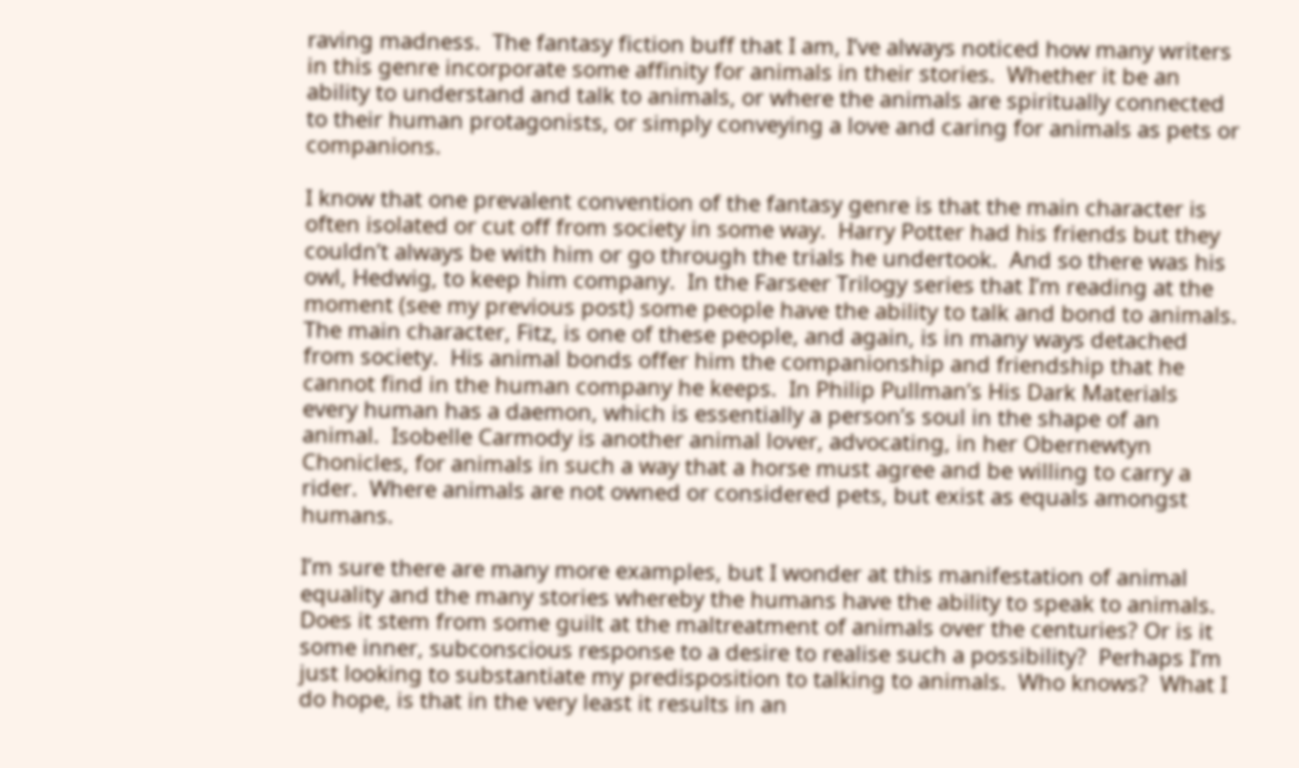raving madness.  The fantasy fiction buff that I am, I’ve always noticed how many writers in this genre incorporate some affinity for animals in their stories.  Whether it be an ability to understand and talk to animals, or where the animals are spiritually connected to their human protagonists, or simply conveying a love and caring for animals as pets or companions.

I know that one prevalent convention of the fantasy genre is that the main character is often isolated or cut off from society in some way.  Harry Potter had his friends but they couldn’t always be with him or go through the trials he undertook.  And so there was his owl, Hedwig, to keep him company.  In the Farseer Trilogy series that I’m reading at the moment (see my previous post) some people have the ability to talk and bond to animals.  The main character, Fitz, is one of these people, and again, is in many ways detached from society.  His animal bonds offer him the companionship and friendship that he cannot find in the human company he keeps.  In Philip Pullman’s His Dark Materials every human has a daemon, which is essentially a person’s soul in the shape of an animal.  Isobelle Carmody is another animal lover, advocating, in her Obernewtyn Chonicles, for animals in such a way that a horse must agree and be willing to carry a rider.  Where animals are not owned or considered pets, but exist as equals amongst humans.

I’m sure there are many more examples, but I wonder at this manifestation of animal equality and the many stories whereby the humans have the ability to speak to animals.  Does it stem from some guilt at the maltreatment of animals over the centuries? Or is it some inner, subconscious response to a desire to realise such a possibility?  Perhaps I’m just looking to substantiate my predisposition to talking to animals.  Who knows?  What I do hope, is that in the very least it results in an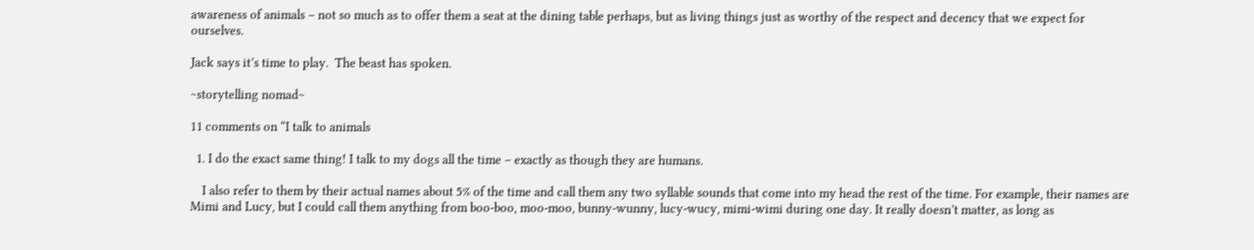awareness of animals – not so much as to offer them a seat at the dining table perhaps, but as living things just as worthy of the respect and decency that we expect for ourselves.

Jack says it’s time to play.  The beast has spoken.

~storytelling nomad~

11 comments on “I talk to animals

  1. I do the exact same thing! I talk to my dogs all the time – exactly as though they are humans.

    I also refer to them by their actual names about 5% of the time and call them any two syllable sounds that come into my head the rest of the time. For example, their names are Mimi and Lucy, but I could call them anything from boo-boo, moo-moo, bunny-wunny, lucy-wucy, mimi-wimi during one day. It really doesn’t matter, as long as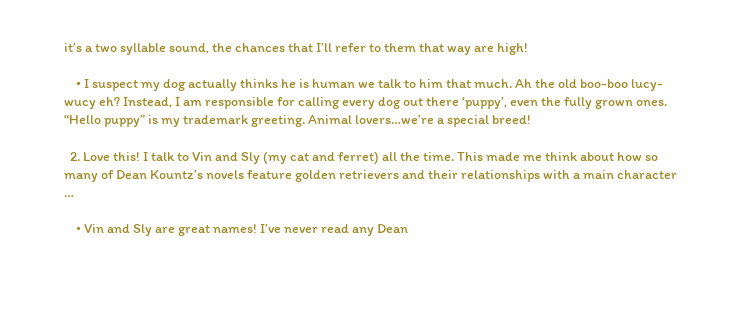it’s a two syllable sound, the chances that I’ll refer to them that way are high!

    • I suspect my dog actually thinks he is human we talk to him that much. Ah the old boo-boo lucy-wucy eh? Instead, I am responsible for calling every dog out there ‘puppy’, even the fully grown ones. “Hello puppy” is my trademark greeting. Animal lovers…we’re a special breed!

  2. Love this! I talk to Vin and Sly (my cat and ferret) all the time. This made me think about how so many of Dean Kountz’s novels feature golden retrievers and their relationships with a main character …

    • Vin and Sly are great names! I’ve never read any Dean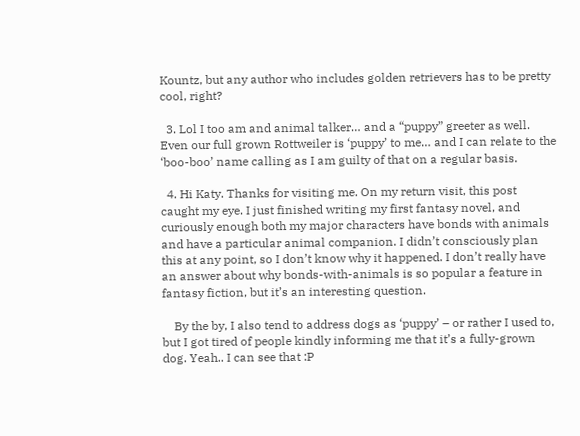Kountz, but any author who includes golden retrievers has to be pretty cool, right?

  3. Lol I too am and animal talker… and a “puppy” greeter as well. Even our full grown Rottweiler is ‘puppy’ to me… and I can relate to the ‘boo-boo’ name calling as I am guilty of that on a regular basis.

  4. Hi Katy. Thanks for visiting me. On my return visit, this post caught my eye. I just finished writing my first fantasy novel, and curiously enough both my major characters have bonds with animals and have a particular animal companion. I didn’t consciously plan this at any point, so I don’t know why it happened. I don’t really have an answer about why bonds-with-animals is so popular a feature in fantasy fiction, but it’s an interesting question.

    By the by, I also tend to address dogs as ‘puppy’ – or rather I used to, but I got tired of people kindly informing me that it’s a fully-grown dog. Yeah.. I can see that :P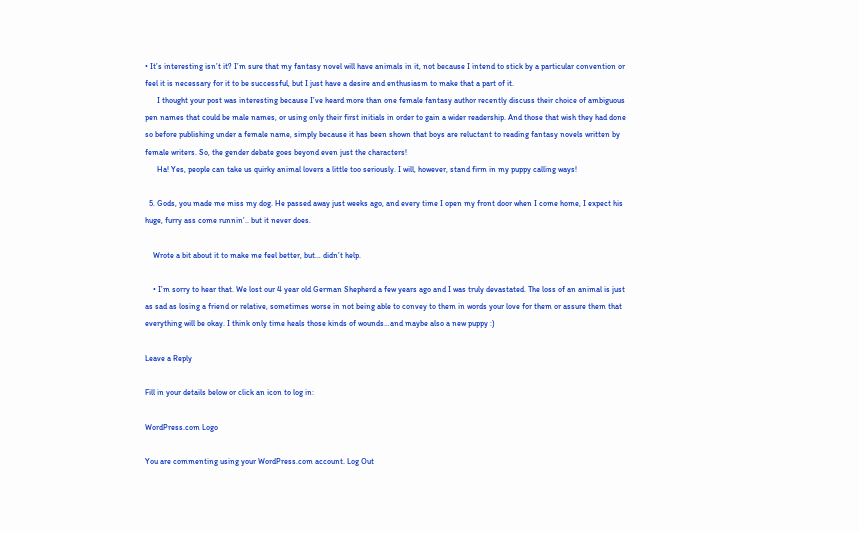• It’s interesting isn’t it? I’m sure that my fantasy novel will have animals in it, not because I intend to stick by a particular convention or feel it is necessary for it to be successful, but I just have a desire and enthusiasm to make that a part of it.
      I thought your post was interesting because I’ve heard more than one female fantasy author recently discuss their choice of ambiguous pen names that could be male names, or using only their first initials in order to gain a wider readership. And those that wish they had done so before publishing under a female name, simply because it has been shown that boys are reluctant to reading fantasy novels written by female writers. So, the gender debate goes beyond even just the characters!
      Ha! Yes, people can take us quirky animal lovers a little too seriously. I will, however, stand firm in my puppy calling ways!

  5. Gods, you made me miss my dog. He passed away just weeks ago, and every time I open my front door when I come home, I expect his huge, furry ass come runnin’.. but it never does.

    Wrote a bit about it to make me feel better, but… didn’t help.

    • I’m sorry to hear that. We lost our 4 year old German Shepherd a few years ago and I was truly devastated. The loss of an animal is just as sad as losing a friend or relative, sometimes worse in not being able to convey to them in words your love for them or assure them that everything will be okay. I think only time heals those kinds of wounds…and maybe also a new puppy :)

Leave a Reply

Fill in your details below or click an icon to log in:

WordPress.com Logo

You are commenting using your WordPress.com account. Log Out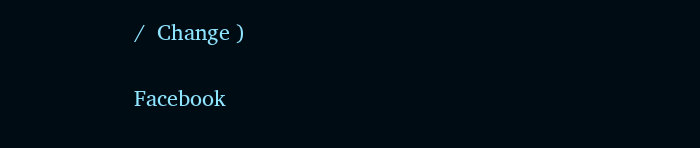/  Change )

Facebook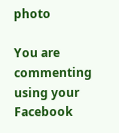photo

You are commenting using your Facebook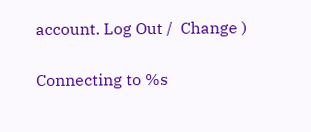account. Log Out /  Change )

Connecting to %s